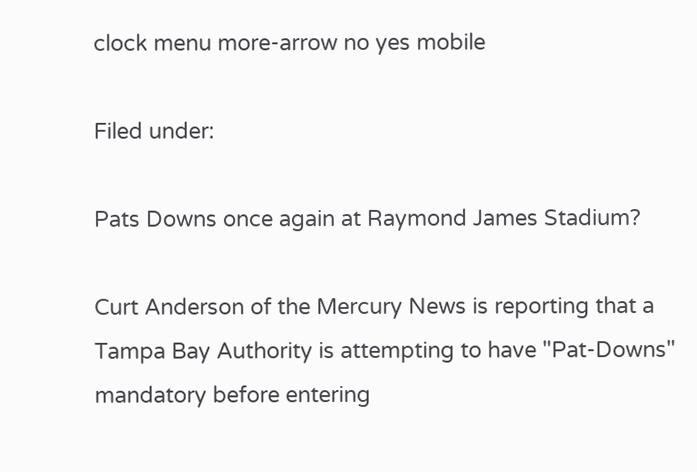clock menu more-arrow no yes mobile

Filed under:

Pats Downs once again at Raymond James Stadium?

Curt Anderson of the Mercury News is reporting that a Tampa Bay Authority is attempting to have "Pat-Downs" mandatory before entering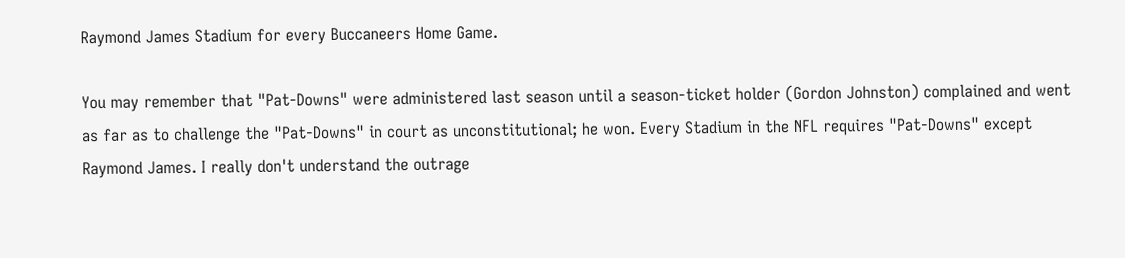Raymond James Stadium for every Buccaneers Home Game.

You may remember that "Pat-Downs" were administered last season until a season-ticket holder (Gordon Johnston) complained and went as far as to challenge the "Pat-Downs" in court as unconstitutional; he won. Every Stadium in the NFL requires "Pat-Downs" except Raymond James. I really don't understand the outrage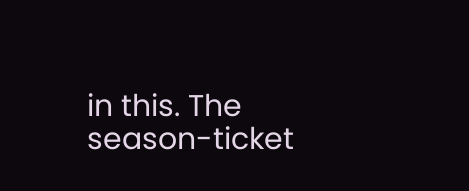in this. The season-ticket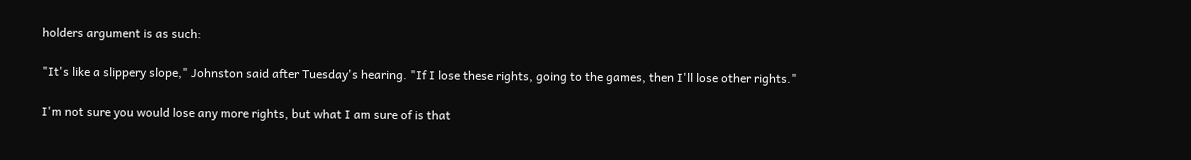holders argument is as such:

"It's like a slippery slope," Johnston said after Tuesday's hearing. "If I lose these rights, going to the games, then I'll lose other rights."

I'm not sure you would lose any more rights, but what I am sure of is that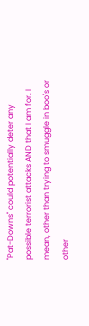"Pat-Downs" could potentially deter any possible terrorist attacks AND that I am for. I mean, other than trying to smuggle in boo's or other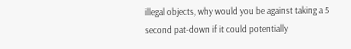illegal objects, why would you be against taking a 5 second pat-down if it could potentially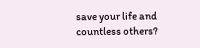save your life and countless others?